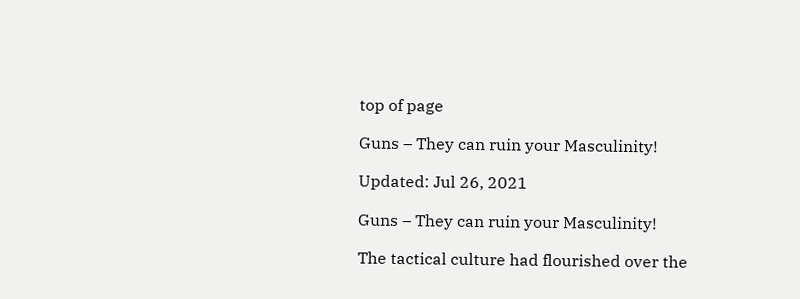top of page

Guns – They can ruin your Masculinity!

Updated: Jul 26, 2021

Guns – They can ruin your Masculinity!

The tactical culture had flourished over the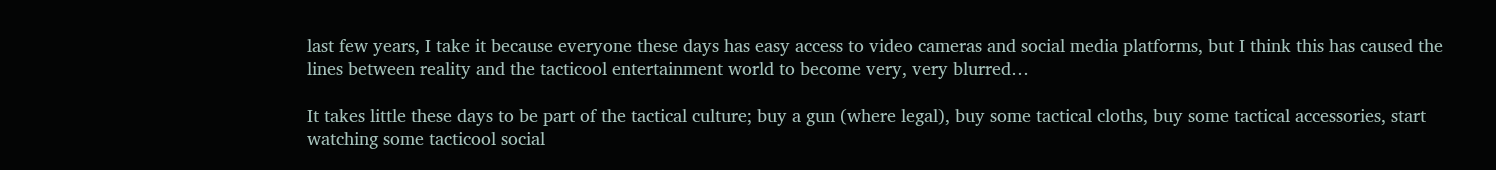last few years, I take it because everyone these days has easy access to video cameras and social media platforms, but I think this has caused the lines between reality and the tacticool entertainment world to become very, very blurred…

It takes little these days to be part of the tactical culture; buy a gun (where legal), buy some tactical cloths, buy some tactical accessories, start watching some tacticool social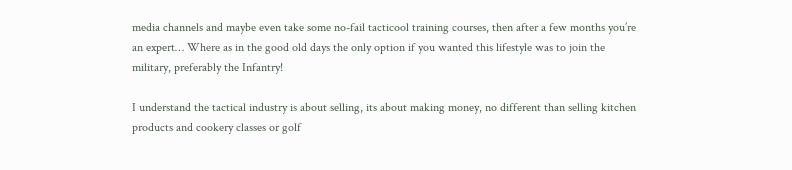media channels and maybe even take some no-fail tacticool training courses, then after a few months you’re an expert… Where as in the good old days the only option if you wanted this lifestyle was to join the military, preferably the Infantry!

I understand the tactical industry is about selling, its about making money, no different than selling kitchen products and cookery classes or golf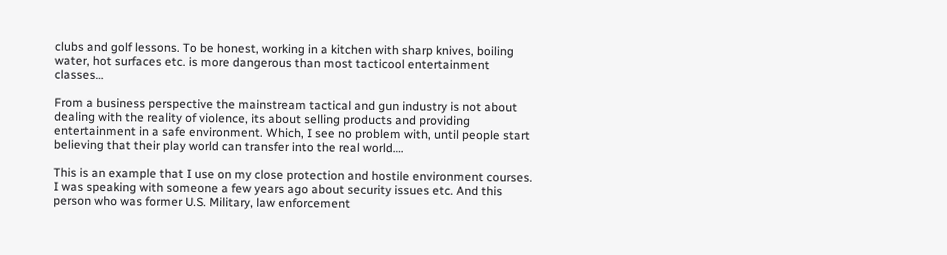clubs and golf lessons. To be honest, working in a kitchen with sharp knives, boiling water, hot surfaces etc. is more dangerous than most tacticool entertainment classes…

From a business perspective the mainstream tactical and gun industry is not about dealing with the reality of violence, its about selling products and providing entertainment in a safe environment. Which, I see no problem with, until people start believing that their play world can transfer into the real world….

This is an example that I use on my close protection and hostile environment courses. I was speaking with someone a few years ago about security issues etc. And this person who was former U.S. Military, law enforcement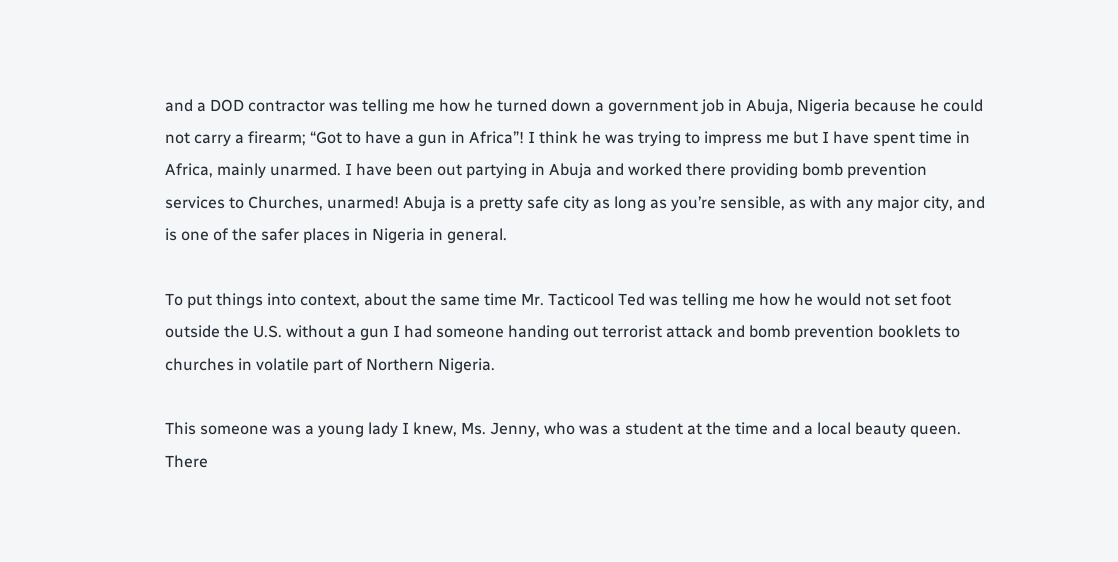and a DOD contractor was telling me how he turned down a government job in Abuja, Nigeria because he could not carry a firearm; “Got to have a gun in Africa”! I think he was trying to impress me but I have spent time in Africa, mainly unarmed. I have been out partying in Abuja and worked there providing bomb prevention services to Churches, unarmed! Abuja is a pretty safe city as long as you’re sensible, as with any major city, and is one of the safer places in Nigeria in general.

To put things into context, about the same time Mr. Tacticool Ted was telling me how he would not set foot outside the U.S. without a gun I had someone handing out terrorist attack and bomb prevention booklets to churches in volatile part of Northern Nigeria.

This someone was a young lady I knew, Ms. Jenny, who was a student at the time and a local beauty queen. There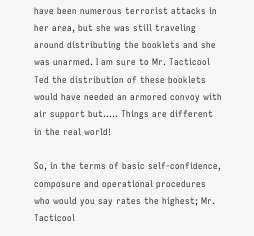have been numerous terrorist attacks in her area, but she was still traveling around distributing the booklets and she was unarmed. I am sure to Mr. Tacticool Ted the distribution of these booklets would have needed an armored convoy with air support but….. Things are different in the real world!

So, in the terms of basic self-confidence, composure and operational procedures who would you say rates the highest; Mr. Tacticool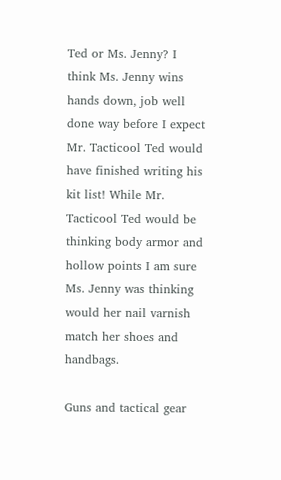Ted or Ms. Jenny? I think Ms. Jenny wins hands down, job well done way before I expect Mr. Tacticool Ted would have finished writing his kit list! While Mr. Tacticool Ted would be thinking body armor and hollow points I am sure Ms. Jenny was thinking would her nail varnish match her shoes and handbags.

Guns and tactical gear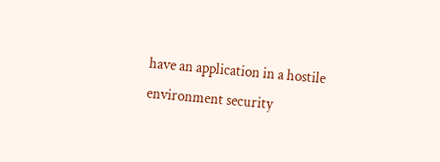have an application in a hostile environment security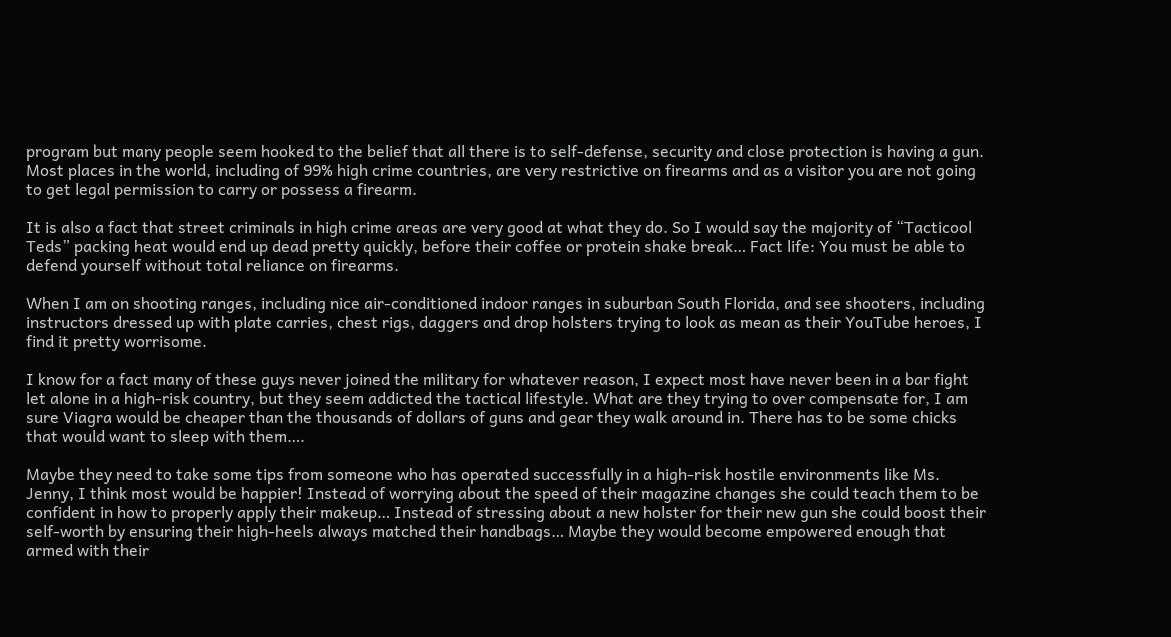program but many people seem hooked to the belief that all there is to self-defense, security and close protection is having a gun. Most places in the world, including of 99% high crime countries, are very restrictive on firearms and as a visitor you are not going to get legal permission to carry or possess a firearm.

It is also a fact that street criminals in high crime areas are very good at what they do. So I would say the majority of “Tacticool Teds” packing heat would end up dead pretty quickly, before their coffee or protein shake break… Fact life: You must be able to defend yourself without total reliance on firearms.

When I am on shooting ranges, including nice air-conditioned indoor ranges in suburban South Florida, and see shooters, including instructors dressed up with plate carries, chest rigs, daggers and drop holsters trying to look as mean as their YouTube heroes, I find it pretty worrisome.

I know for a fact many of these guys never joined the military for whatever reason, I expect most have never been in a bar fight let alone in a high-risk country, but they seem addicted the tactical lifestyle. What are they trying to over compensate for, I am sure Viagra would be cheaper than the thousands of dollars of guns and gear they walk around in. There has to be some chicks that would want to sleep with them….

Maybe they need to take some tips from someone who has operated successfully in a high-risk hostile environments like Ms. Jenny, I think most would be happier! Instead of worrying about the speed of their magazine changes she could teach them to be confident in how to properly apply their makeup… Instead of stressing about a new holster for their new gun she could boost their self-worth by ensuring their high-heels always matched their handbags… Maybe they would become empowered enough that armed with their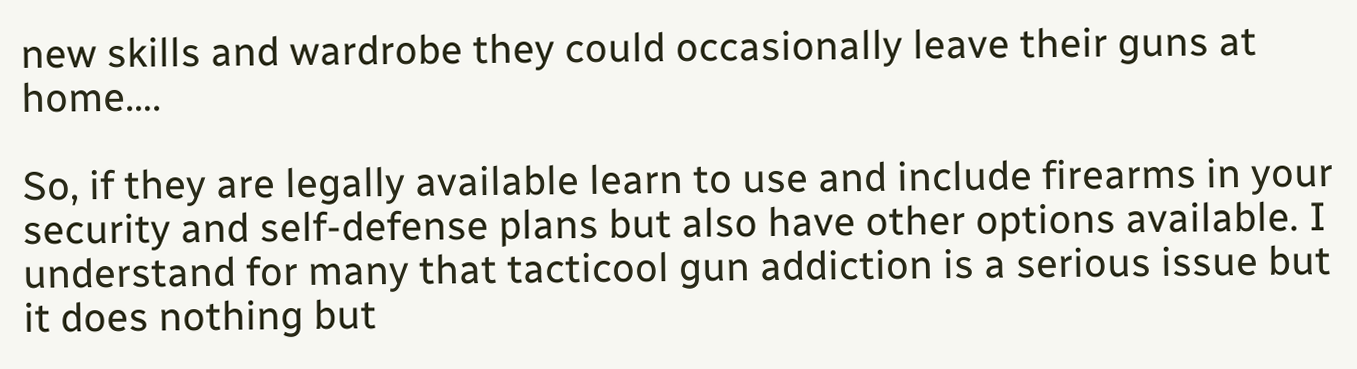new skills and wardrobe they could occasionally leave their guns at home….

So, if they are legally available learn to use and include firearms in your security and self-defense plans but also have other options available. I understand for many that tacticool gun addiction is a serious issue but it does nothing but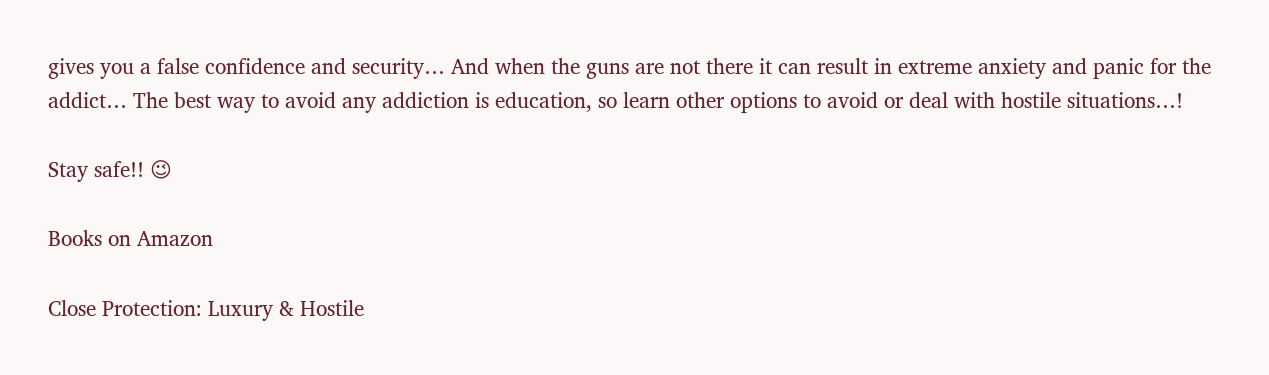gives you a false confidence and security… And when the guns are not there it can result in extreme anxiety and panic for the addict… The best way to avoid any addiction is education, so learn other options to avoid or deal with hostile situations…!

Stay safe!! 😉

Books on Amazon

Close Protection: Luxury & Hostile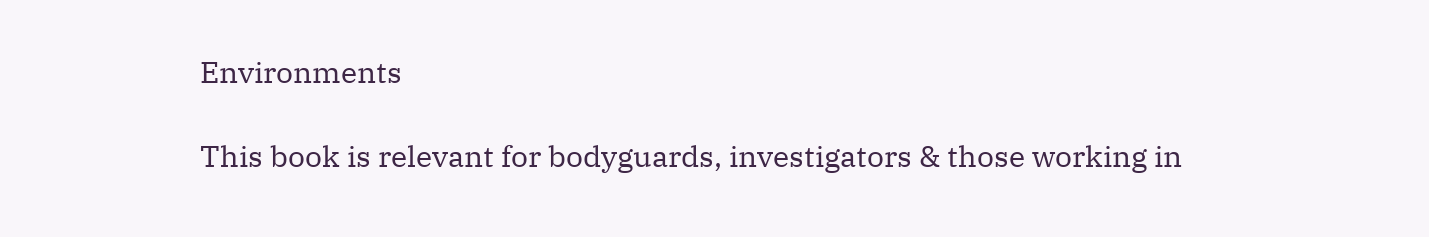Environments

This book is relevant for bodyguards, investigators & those working in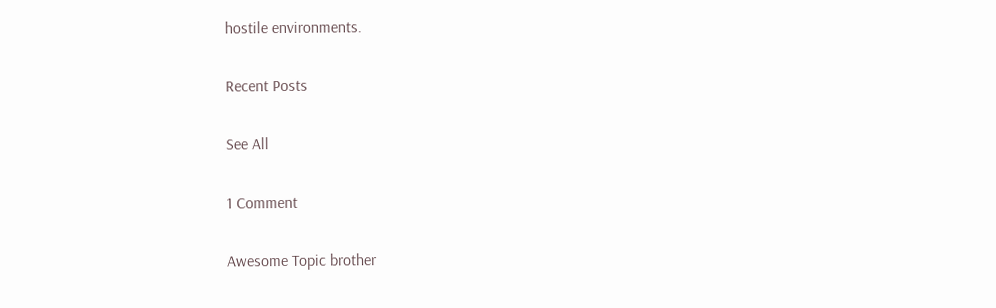hostile environments.

Recent Posts

See All

1 Comment

Awesome Topic brother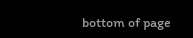bottom of page